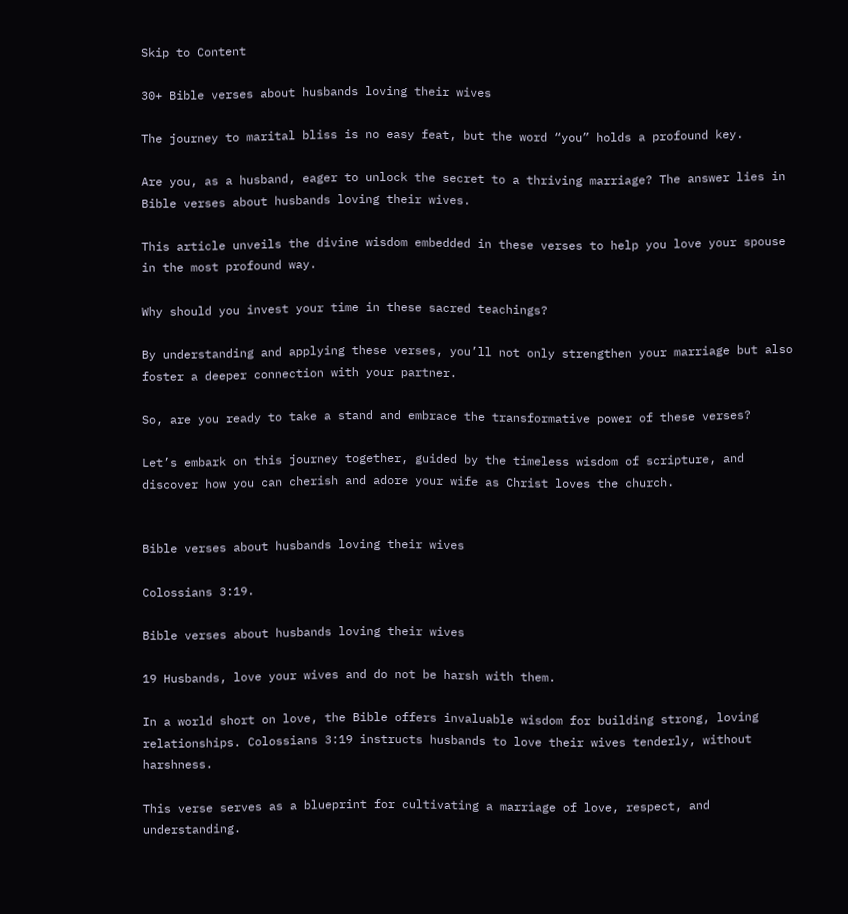Skip to Content

30+ Bible verses about husbands loving their wives

The journey to marital bliss is no easy feat, but the word “you” holds a profound key.

Are you, as a husband, eager to unlock the secret to a thriving marriage? The answer lies in Bible verses about husbands loving their wives.

This article unveils the divine wisdom embedded in these verses to help you love your spouse in the most profound way.

Why should you invest your time in these sacred teachings?

By understanding and applying these verses, you’ll not only strengthen your marriage but also foster a deeper connection with your partner.

So, are you ready to take a stand and embrace the transformative power of these verses?

Let’s embark on this journey together, guided by the timeless wisdom of scripture, and discover how you can cherish and adore your wife as Christ loves the church.


Bible verses about husbands loving their wives

Colossians 3:19.

Bible verses about husbands loving their wives

19 Husbands, love your wives and do not be harsh with them.

In a world short on love, the Bible offers invaluable wisdom for building strong, loving relationships. Colossians 3:19 instructs husbands to love their wives tenderly, without harshness.

This verse serves as a blueprint for cultivating a marriage of love, respect, and understanding.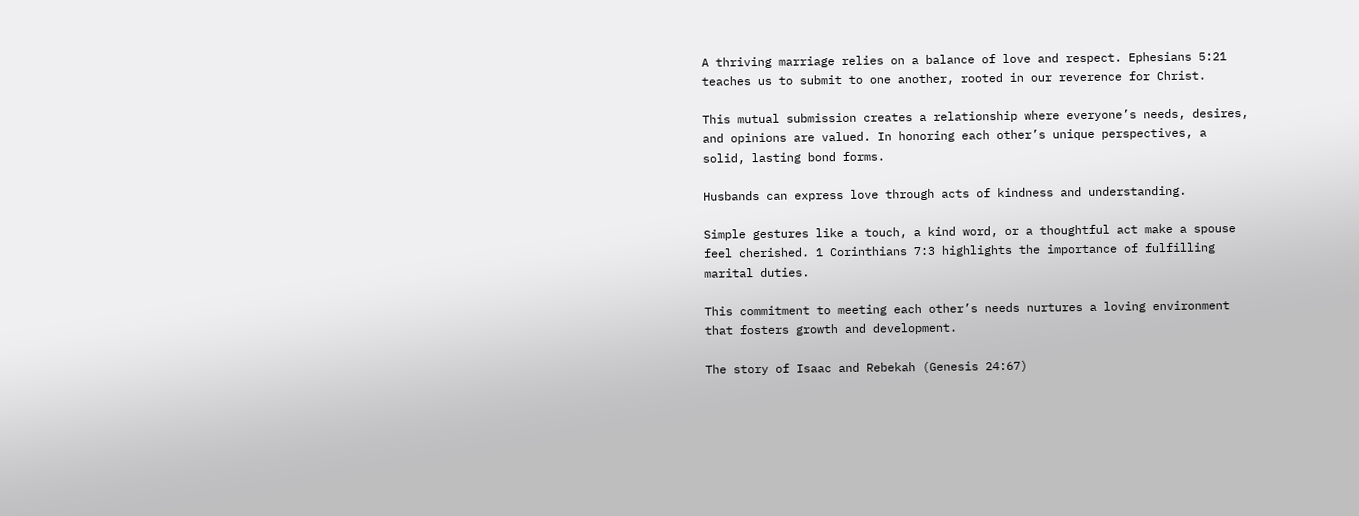A thriving marriage relies on a balance of love and respect. Ephesians 5:21 teaches us to submit to one another, rooted in our reverence for Christ.

This mutual submission creates a relationship where everyone’s needs, desires, and opinions are valued. In honoring each other’s unique perspectives, a solid, lasting bond forms.

Husbands can express love through acts of kindness and understanding.

Simple gestures like a touch, a kind word, or a thoughtful act make a spouse feel cherished. 1 Corinthians 7:3 highlights the importance of fulfilling marital duties.

This commitment to meeting each other’s needs nurtures a loving environment that fosters growth and development.

The story of Isaac and Rebekah (Genesis 24:67)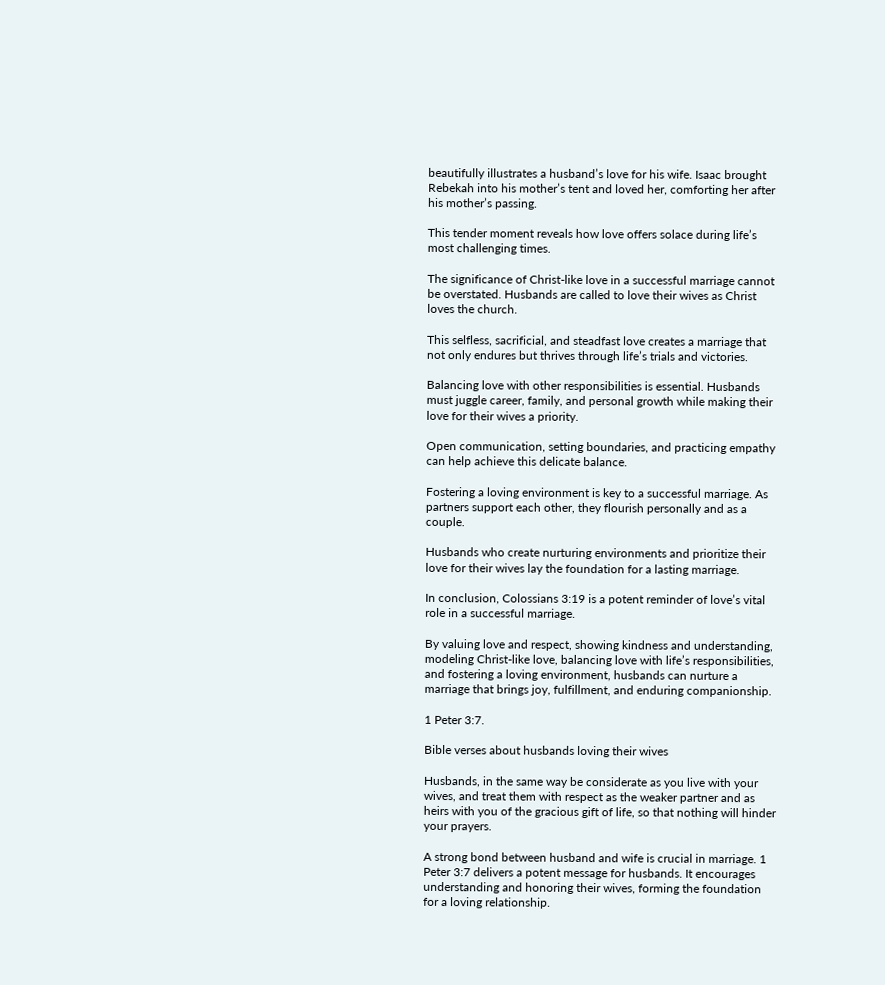beautifully illustrates a husband’s love for his wife. Isaac brought Rebekah into his mother’s tent and loved her, comforting her after his mother’s passing.

This tender moment reveals how love offers solace during life’s most challenging times.

The significance of Christ-like love in a successful marriage cannot be overstated. Husbands are called to love their wives as Christ loves the church.

This selfless, sacrificial, and steadfast love creates a marriage that not only endures but thrives through life’s trials and victories.

Balancing love with other responsibilities is essential. Husbands must juggle career, family, and personal growth while making their love for their wives a priority.

Open communication, setting boundaries, and practicing empathy can help achieve this delicate balance.

Fostering a loving environment is key to a successful marriage. As partners support each other, they flourish personally and as a couple.

Husbands who create nurturing environments and prioritize their love for their wives lay the foundation for a lasting marriage.

In conclusion, Colossians 3:19 is a potent reminder of love’s vital role in a successful marriage.

By valuing love and respect, showing kindness and understanding, modeling Christ-like love, balancing love with life’s responsibilities, and fostering a loving environment, husbands can nurture a marriage that brings joy, fulfillment, and enduring companionship.

1 Peter 3:7.

Bible verses about husbands loving their wives

Husbands, in the same way be considerate as you live with your wives, and treat them with respect as the weaker partner and as heirs with you of the gracious gift of life, so that nothing will hinder your prayers.

A strong bond between husband and wife is crucial in marriage. 1 Peter 3:7 delivers a potent message for husbands. It encourages understanding and honoring their wives, forming the foundation for a loving relationship.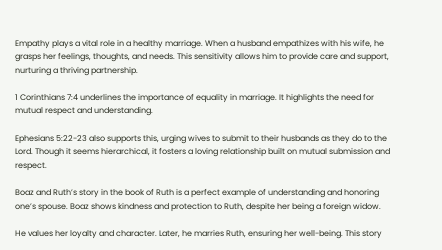Empathy plays a vital role in a healthy marriage. When a husband empathizes with his wife, he grasps her feelings, thoughts, and needs. This sensitivity allows him to provide care and support, nurturing a thriving partnership.

1 Corinthians 7:4 underlines the importance of equality in marriage. It highlights the need for mutual respect and understanding.

Ephesians 5:22-23 also supports this, urging wives to submit to their husbands as they do to the Lord. Though it seems hierarchical, it fosters a loving relationship built on mutual submission and respect.

Boaz and Ruth’s story in the book of Ruth is a perfect example of understanding and honoring one’s spouse. Boaz shows kindness and protection to Ruth, despite her being a foreign widow.

He values her loyalty and character. Later, he marries Ruth, ensuring her well-being. This story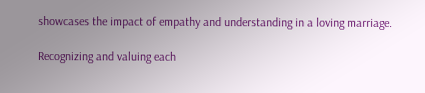showcases the impact of empathy and understanding in a loving marriage.

Recognizing and valuing each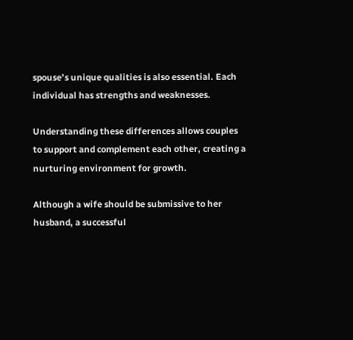spouse’s unique qualities is also essential. Each individual has strengths and weaknesses.

Understanding these differences allows couples to support and complement each other, creating a nurturing environment for growth.

Although a wife should be submissive to her husband, a successful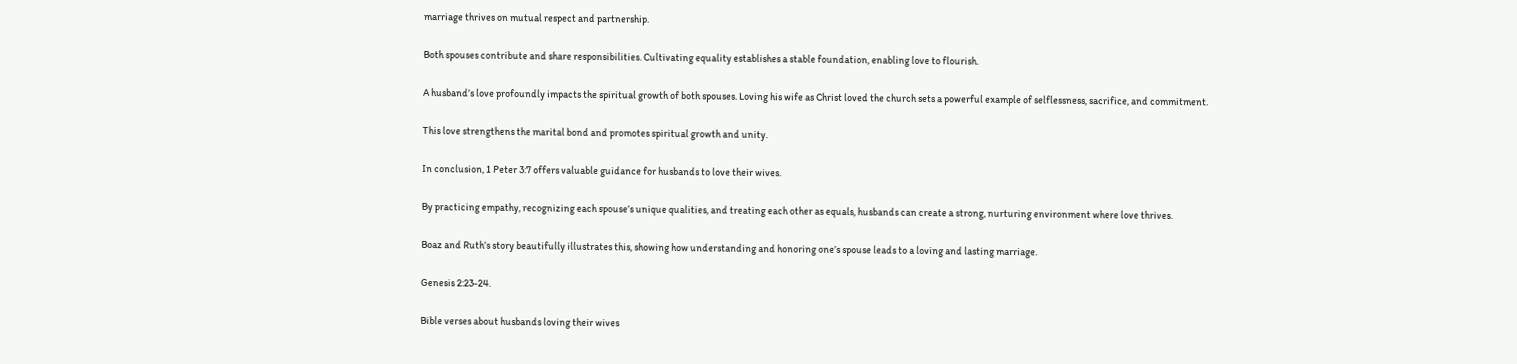marriage thrives on mutual respect and partnership.

Both spouses contribute and share responsibilities. Cultivating equality establishes a stable foundation, enabling love to flourish.

A husband’s love profoundly impacts the spiritual growth of both spouses. Loving his wife as Christ loved the church sets a powerful example of selflessness, sacrifice, and commitment.

This love strengthens the marital bond and promotes spiritual growth and unity.

In conclusion, 1 Peter 3:7 offers valuable guidance for husbands to love their wives.

By practicing empathy, recognizing each spouse’s unique qualities, and treating each other as equals, husbands can create a strong, nurturing environment where love thrives.

Boaz and Ruth’s story beautifully illustrates this, showing how understanding and honoring one’s spouse leads to a loving and lasting marriage.

Genesis 2:23-24.

Bible verses about husbands loving their wives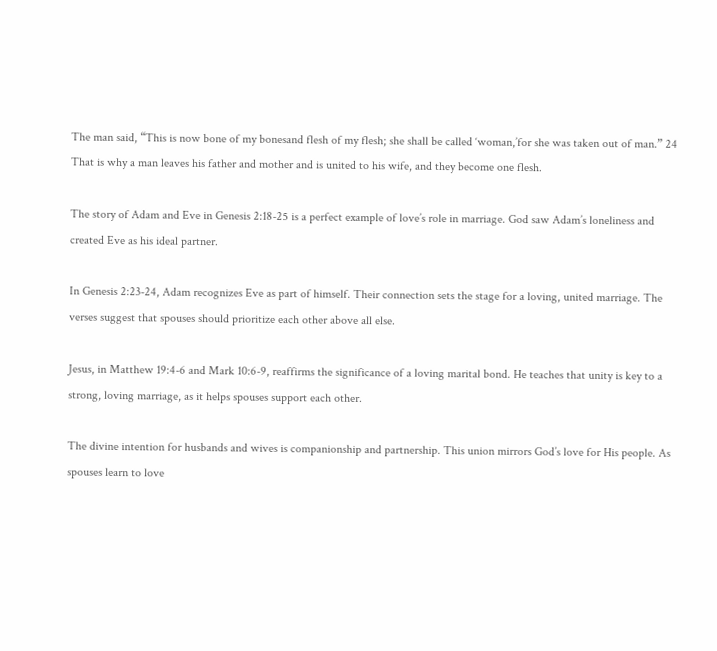The man said, “This is now bone of my bonesand flesh of my flesh; she shall be called ‘woman,’for she was taken out of man.” 24 That is why a man leaves his father and mother and is united to his wife, and they become one flesh.

The story of Adam and Eve in Genesis 2:18-25 is a perfect example of love’s role in marriage. God saw Adam’s loneliness and created Eve as his ideal partner.

In Genesis 2:23-24, Adam recognizes Eve as part of himself. Their connection sets the stage for a loving, united marriage. The verses suggest that spouses should prioritize each other above all else.

Jesus, in Matthew 19:4-6 and Mark 10:6-9, reaffirms the significance of a loving marital bond. He teaches that unity is key to a strong, loving marriage, as it helps spouses support each other.

The divine intention for husbands and wives is companionship and partnership. This union mirrors God’s love for His people. As spouses learn to love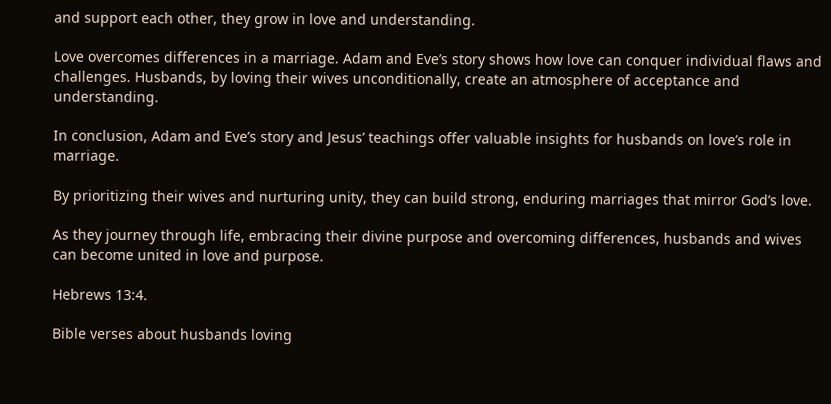and support each other, they grow in love and understanding.

Love overcomes differences in a marriage. Adam and Eve’s story shows how love can conquer individual flaws and challenges. Husbands, by loving their wives unconditionally, create an atmosphere of acceptance and understanding.

In conclusion, Adam and Eve’s story and Jesus’ teachings offer valuable insights for husbands on love’s role in marriage.

By prioritizing their wives and nurturing unity, they can build strong, enduring marriages that mirror God’s love.

As they journey through life, embracing their divine purpose and overcoming differences, husbands and wives can become united in love and purpose.

Hebrews 13:4.

Bible verses about husbands loving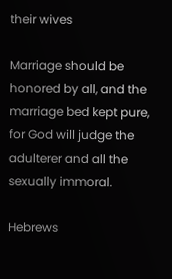their wives

Marriage should be honored by all, and the marriage bed kept pure, for God will judge the adulterer and all the sexually immoral.

Hebrews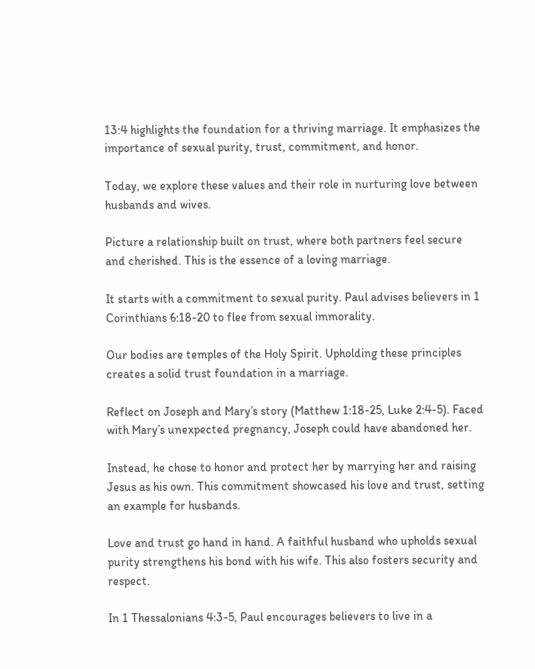13:4 highlights the foundation for a thriving marriage. It emphasizes the importance of sexual purity, trust, commitment, and honor.

Today, we explore these values and their role in nurturing love between husbands and wives.

Picture a relationship built on trust, where both partners feel secure and cherished. This is the essence of a loving marriage.

It starts with a commitment to sexual purity. Paul advises believers in 1 Corinthians 6:18-20 to flee from sexual immorality.

Our bodies are temples of the Holy Spirit. Upholding these principles creates a solid trust foundation in a marriage.

Reflect on Joseph and Mary’s story (Matthew 1:18-25, Luke 2:4-5). Faced with Mary’s unexpected pregnancy, Joseph could have abandoned her.

Instead, he chose to honor and protect her by marrying her and raising Jesus as his own. This commitment showcased his love and trust, setting an example for husbands.

Love and trust go hand in hand. A faithful husband who upholds sexual purity strengthens his bond with his wife. This also fosters security and respect.

In 1 Thessalonians 4:3-5, Paul encourages believers to live in a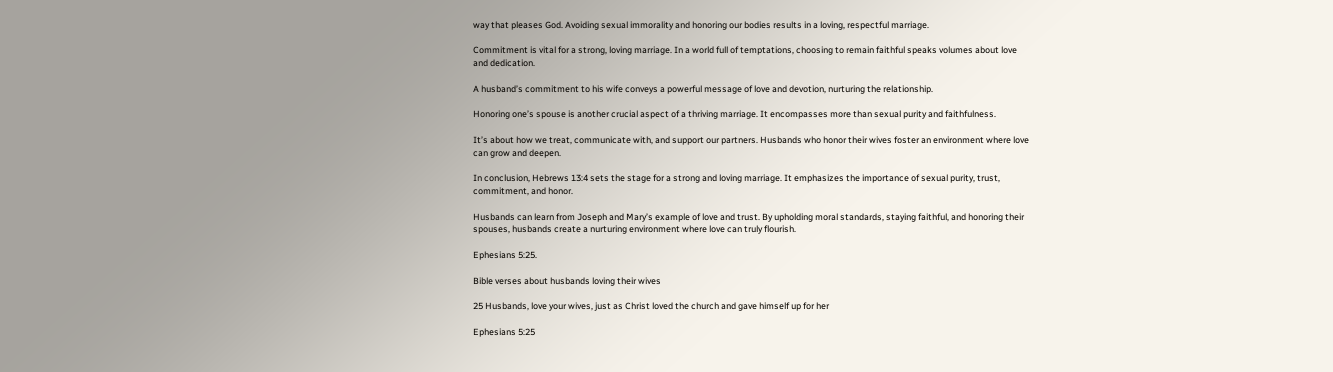way that pleases God. Avoiding sexual immorality and honoring our bodies results in a loving, respectful marriage.

Commitment is vital for a strong, loving marriage. In a world full of temptations, choosing to remain faithful speaks volumes about love and dedication.

A husband’s commitment to his wife conveys a powerful message of love and devotion, nurturing the relationship.

Honoring one’s spouse is another crucial aspect of a thriving marriage. It encompasses more than sexual purity and faithfulness.

It’s about how we treat, communicate with, and support our partners. Husbands who honor their wives foster an environment where love can grow and deepen.

In conclusion, Hebrews 13:4 sets the stage for a strong and loving marriage. It emphasizes the importance of sexual purity, trust, commitment, and honor.

Husbands can learn from Joseph and Mary’s example of love and trust. By upholding moral standards, staying faithful, and honoring their spouses, husbands create a nurturing environment where love can truly flourish.

Ephesians 5:25.

Bible verses about husbands loving their wives

25 Husbands, love your wives, just as Christ loved the church and gave himself up for her

Ephesians 5:25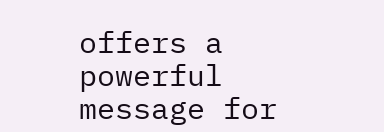offers a powerful message for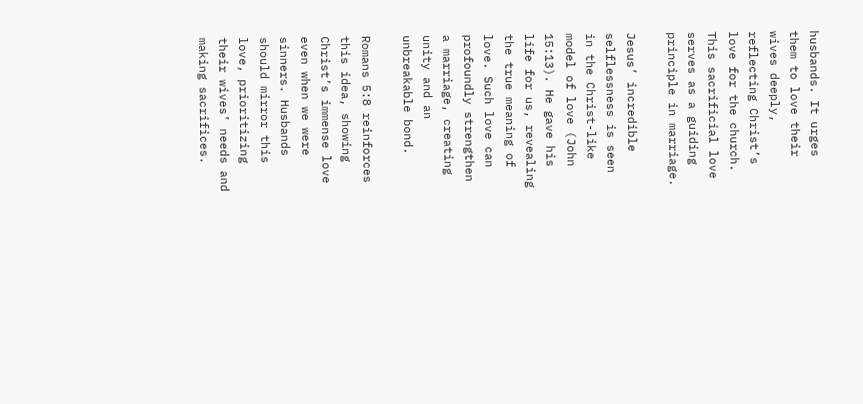husbands. It urges them to love their wives deeply, reflecting Christ’s love for the church. This sacrificial love serves as a guiding principle in marriage.

Jesus’ incredible selflessness is seen in the Christ-like model of love (John 15:13). He gave his life for us, revealing the true meaning of love. Such love can profoundly strengthen a marriage, creating unity and an unbreakable bond.

Romans 5:8 reinforces this idea, showing Christ’s immense love even when we were sinners. Husbands should mirror this love, prioritizing their wives’ needs and making sacrifices.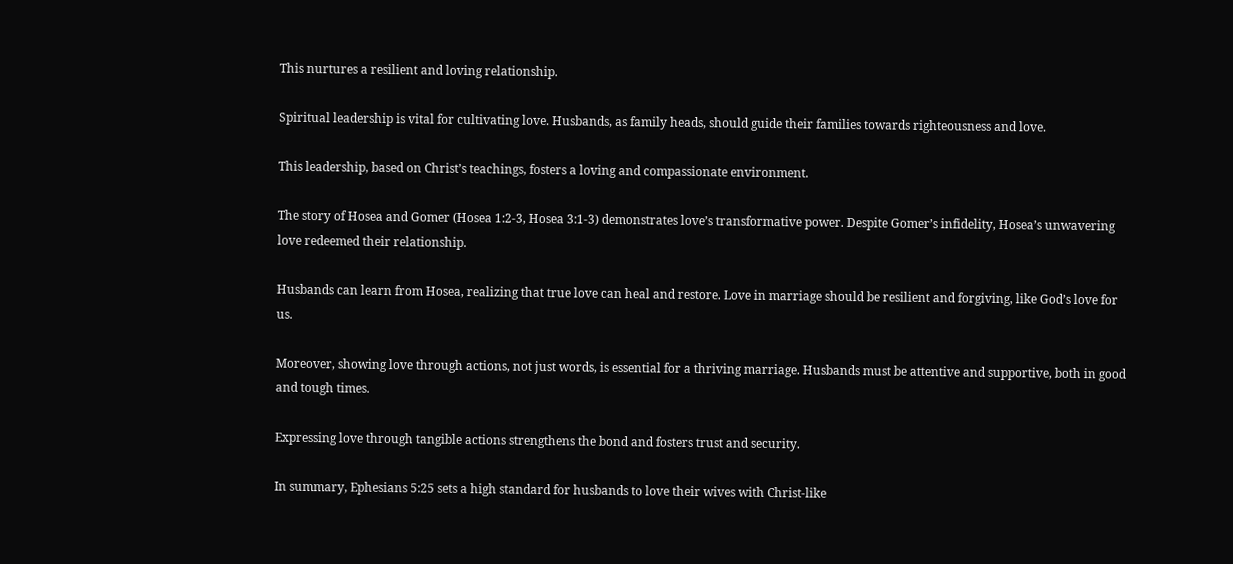This nurtures a resilient and loving relationship.

Spiritual leadership is vital for cultivating love. Husbands, as family heads, should guide their families towards righteousness and love.

This leadership, based on Christ’s teachings, fosters a loving and compassionate environment.

The story of Hosea and Gomer (Hosea 1:2-3, Hosea 3:1-3) demonstrates love’s transformative power. Despite Gomer’s infidelity, Hosea’s unwavering love redeemed their relationship.

Husbands can learn from Hosea, realizing that true love can heal and restore. Love in marriage should be resilient and forgiving, like God’s love for us.

Moreover, showing love through actions, not just words, is essential for a thriving marriage. Husbands must be attentive and supportive, both in good and tough times.

Expressing love through tangible actions strengthens the bond and fosters trust and security.

In summary, Ephesians 5:25 sets a high standard for husbands to love their wives with Christ-like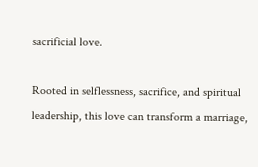sacrificial love.

Rooted in selflessness, sacrifice, and spiritual leadership, this love can transform a marriage,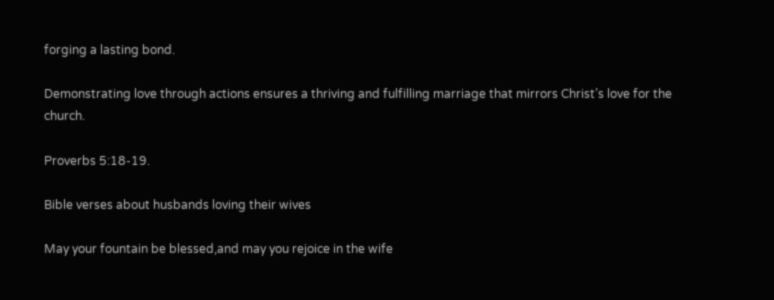forging a lasting bond.

Demonstrating love through actions ensures a thriving and fulfilling marriage that mirrors Christ’s love for the church.

Proverbs 5:18-19.

Bible verses about husbands loving their wives

May your fountain be blessed,and may you rejoice in the wife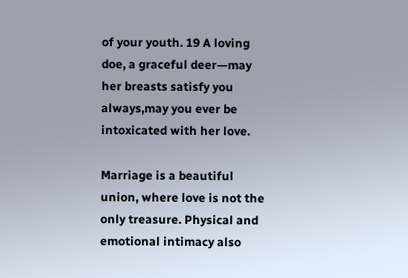of your youth. 19 A loving doe, a graceful deer—may her breasts satisfy you always,may you ever be intoxicated with her love.

Marriage is a beautiful union, where love is not the only treasure. Physical and emotional intimacy also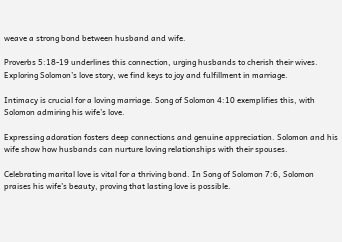weave a strong bond between husband and wife.

Proverbs 5:18-19 underlines this connection, urging husbands to cherish their wives. Exploring Solomon’s love story, we find keys to joy and fulfillment in marriage.

Intimacy is crucial for a loving marriage. Song of Solomon 4:10 exemplifies this, with Solomon admiring his wife’s love.

Expressing adoration fosters deep connections and genuine appreciation. Solomon and his wife show how husbands can nurture loving relationships with their spouses.

Celebrating marital love is vital for a thriving bond. In Song of Solomon 7:6, Solomon praises his wife’s beauty, proving that lasting love is possible.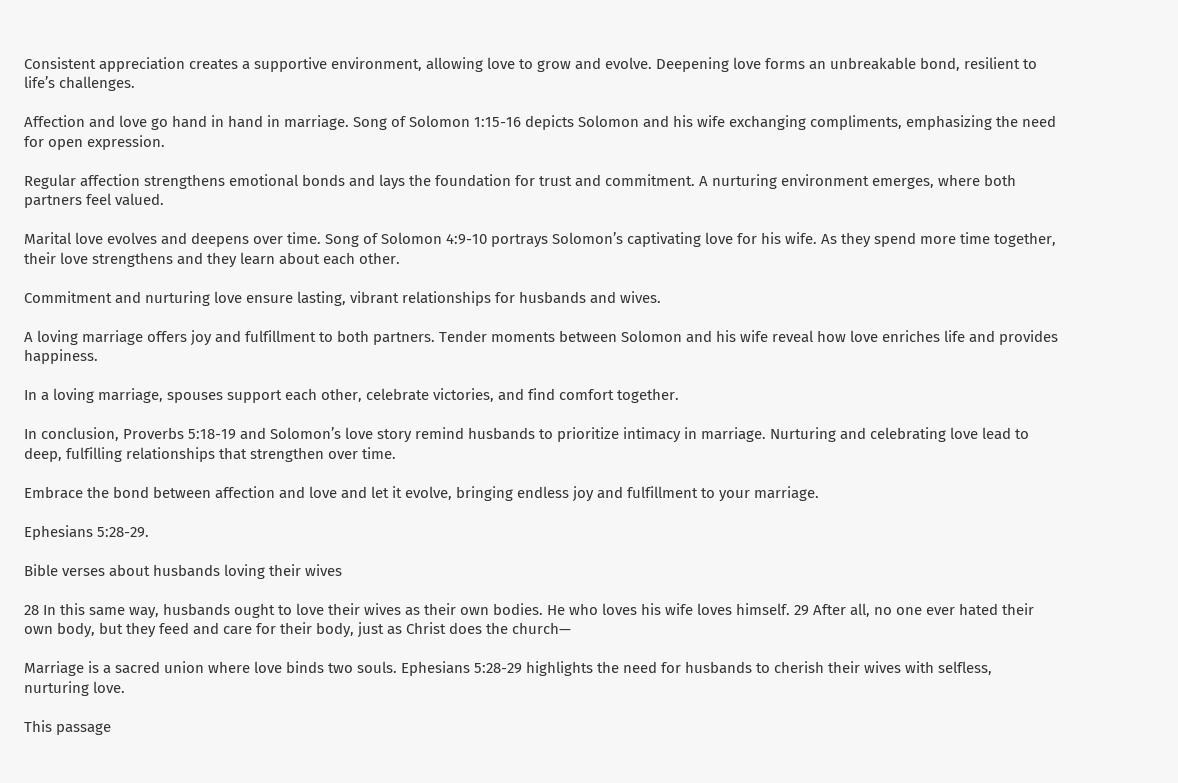Consistent appreciation creates a supportive environment, allowing love to grow and evolve. Deepening love forms an unbreakable bond, resilient to life’s challenges.

Affection and love go hand in hand in marriage. Song of Solomon 1:15-16 depicts Solomon and his wife exchanging compliments, emphasizing the need for open expression.

Regular affection strengthens emotional bonds and lays the foundation for trust and commitment. A nurturing environment emerges, where both partners feel valued.

Marital love evolves and deepens over time. Song of Solomon 4:9-10 portrays Solomon’s captivating love for his wife. As they spend more time together, their love strengthens and they learn about each other.

Commitment and nurturing love ensure lasting, vibrant relationships for husbands and wives.

A loving marriage offers joy and fulfillment to both partners. Tender moments between Solomon and his wife reveal how love enriches life and provides happiness.

In a loving marriage, spouses support each other, celebrate victories, and find comfort together.

In conclusion, Proverbs 5:18-19 and Solomon’s love story remind husbands to prioritize intimacy in marriage. Nurturing and celebrating love lead to deep, fulfilling relationships that strengthen over time.

Embrace the bond between affection and love and let it evolve, bringing endless joy and fulfillment to your marriage.

Ephesians 5:28-29.

Bible verses about husbands loving their wives

28 In this same way, husbands ought to love their wives as their own bodies. He who loves his wife loves himself. 29 After all, no one ever hated their own body, but they feed and care for their body, just as Christ does the church—

Marriage is a sacred union where love binds two souls. Ephesians 5:28-29 highlights the need for husbands to cherish their wives with selfless, nurturing love.

This passage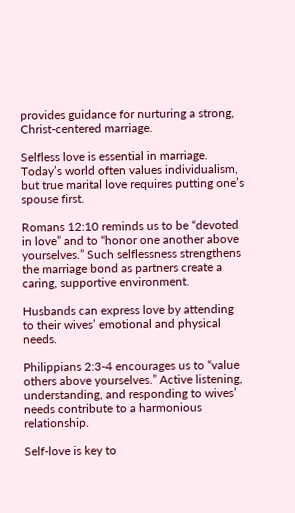provides guidance for nurturing a strong, Christ-centered marriage.

Selfless love is essential in marriage. Today’s world often values individualism, but true marital love requires putting one’s spouse first.

Romans 12:10 reminds us to be “devoted in love” and to “honor one another above yourselves.” Such selflessness strengthens the marriage bond as partners create a caring, supportive environment.

Husbands can express love by attending to their wives’ emotional and physical needs.

Philippians 2:3-4 encourages us to “value others above yourselves.” Active listening, understanding, and responding to wives’ needs contribute to a harmonious relationship.

Self-love is key to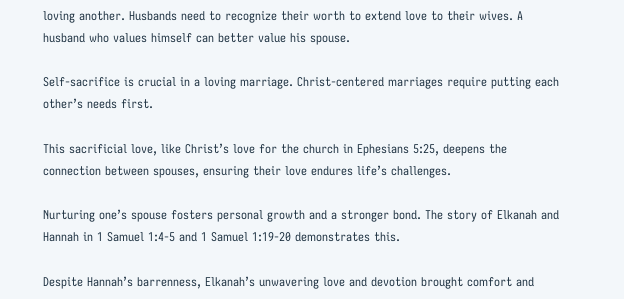loving another. Husbands need to recognize their worth to extend love to their wives. A husband who values himself can better value his spouse.

Self-sacrifice is crucial in a loving marriage. Christ-centered marriages require putting each other’s needs first.

This sacrificial love, like Christ’s love for the church in Ephesians 5:25, deepens the connection between spouses, ensuring their love endures life’s challenges.

Nurturing one’s spouse fosters personal growth and a stronger bond. The story of Elkanah and Hannah in 1 Samuel 1:4-5 and 1 Samuel 1:19-20 demonstrates this.

Despite Hannah’s barrenness, Elkanah’s unwavering love and devotion brought comfort and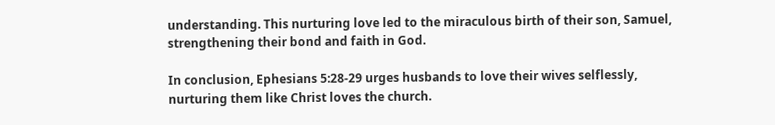understanding. This nurturing love led to the miraculous birth of their son, Samuel, strengthening their bond and faith in God.

In conclusion, Ephesians 5:28-29 urges husbands to love their wives selflessly, nurturing them like Christ loves the church.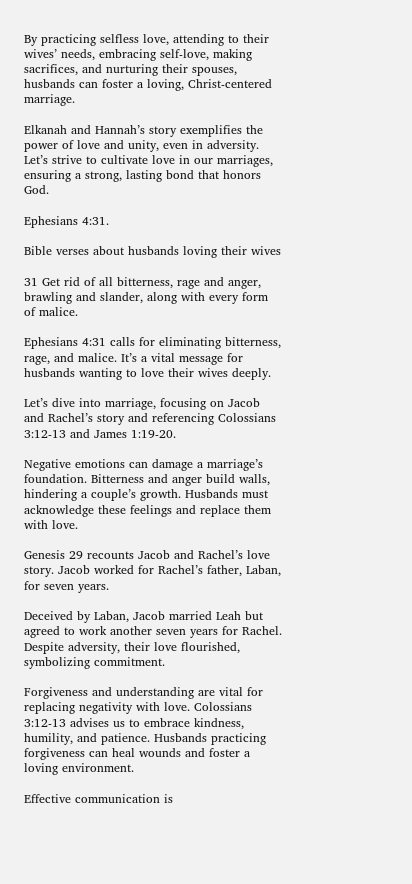By practicing selfless love, attending to their wives’ needs, embracing self-love, making sacrifices, and nurturing their spouses, husbands can foster a loving, Christ-centered marriage.

Elkanah and Hannah’s story exemplifies the power of love and unity, even in adversity. Let’s strive to cultivate love in our marriages, ensuring a strong, lasting bond that honors God.

Ephesians 4:31.

Bible verses about husbands loving their wives

31 Get rid of all bitterness, rage and anger, brawling and slander, along with every form of malice.

Ephesians 4:31 calls for eliminating bitterness, rage, and malice. It’s a vital message for husbands wanting to love their wives deeply.

Let’s dive into marriage, focusing on Jacob and Rachel’s story and referencing Colossians 3:12-13 and James 1:19-20.

Negative emotions can damage a marriage’s foundation. Bitterness and anger build walls, hindering a couple’s growth. Husbands must acknowledge these feelings and replace them with love.

Genesis 29 recounts Jacob and Rachel’s love story. Jacob worked for Rachel’s father, Laban, for seven years.

Deceived by Laban, Jacob married Leah but agreed to work another seven years for Rachel. Despite adversity, their love flourished, symbolizing commitment.

Forgiveness and understanding are vital for replacing negativity with love. Colossians 3:12-13 advises us to embrace kindness, humility, and patience. Husbands practicing forgiveness can heal wounds and foster a loving environment.

Effective communication is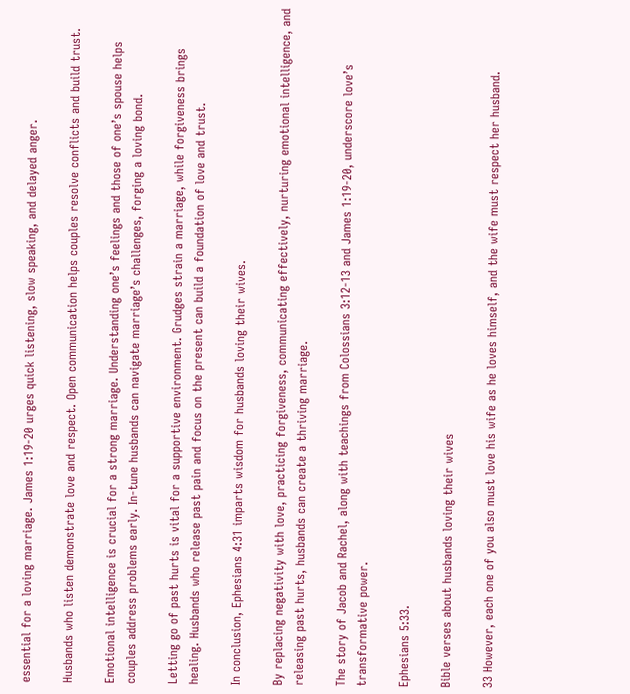essential for a loving marriage. James 1:19-20 urges quick listening, slow speaking, and delayed anger.

Husbands who listen demonstrate love and respect. Open communication helps couples resolve conflicts and build trust.

Emotional intelligence is crucial for a strong marriage. Understanding one’s feelings and those of one’s spouse helps couples address problems early. In-tune husbands can navigate marriage’s challenges, forging a loving bond.

Letting go of past hurts is vital for a supportive environment. Grudges strain a marriage, while forgiveness brings healing. Husbands who release past pain and focus on the present can build a foundation of love and trust.

In conclusion, Ephesians 4:31 imparts wisdom for husbands loving their wives.

By replacing negativity with love, practicing forgiveness, communicating effectively, nurturing emotional intelligence, and releasing past hurts, husbands can create a thriving marriage.

The story of Jacob and Rachel, along with teachings from Colossians 3:12-13 and James 1:19-20, underscore love’s transformative power.

Ephesians 5:33.

Bible verses about husbands loving their wives

33 However, each one of you also must love his wife as he loves himself, and the wife must respect her husband.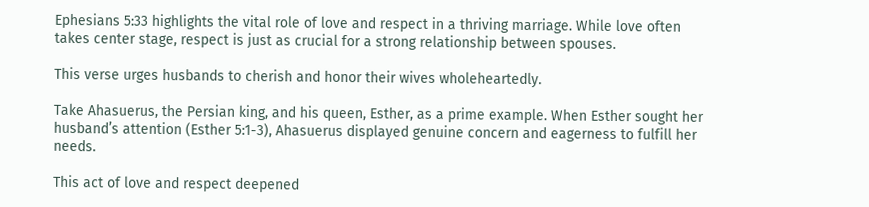Ephesians 5:33 highlights the vital role of love and respect in a thriving marriage. While love often takes center stage, respect is just as crucial for a strong relationship between spouses.

This verse urges husbands to cherish and honor their wives wholeheartedly.

Take Ahasuerus, the Persian king, and his queen, Esther, as a prime example. When Esther sought her husband’s attention (Esther 5:1-3), Ahasuerus displayed genuine concern and eagerness to fulfill her needs.

This act of love and respect deepened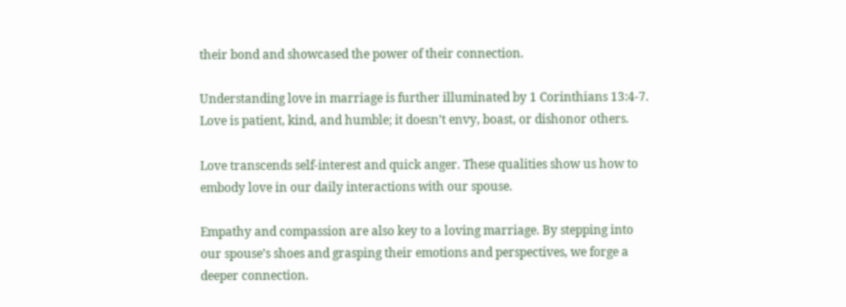their bond and showcased the power of their connection.

Understanding love in marriage is further illuminated by 1 Corinthians 13:4-7. Love is patient, kind, and humble; it doesn’t envy, boast, or dishonor others.

Love transcends self-interest and quick anger. These qualities show us how to embody love in our daily interactions with our spouse.

Empathy and compassion are also key to a loving marriage. By stepping into our spouse’s shoes and grasping their emotions and perspectives, we forge a deeper connection.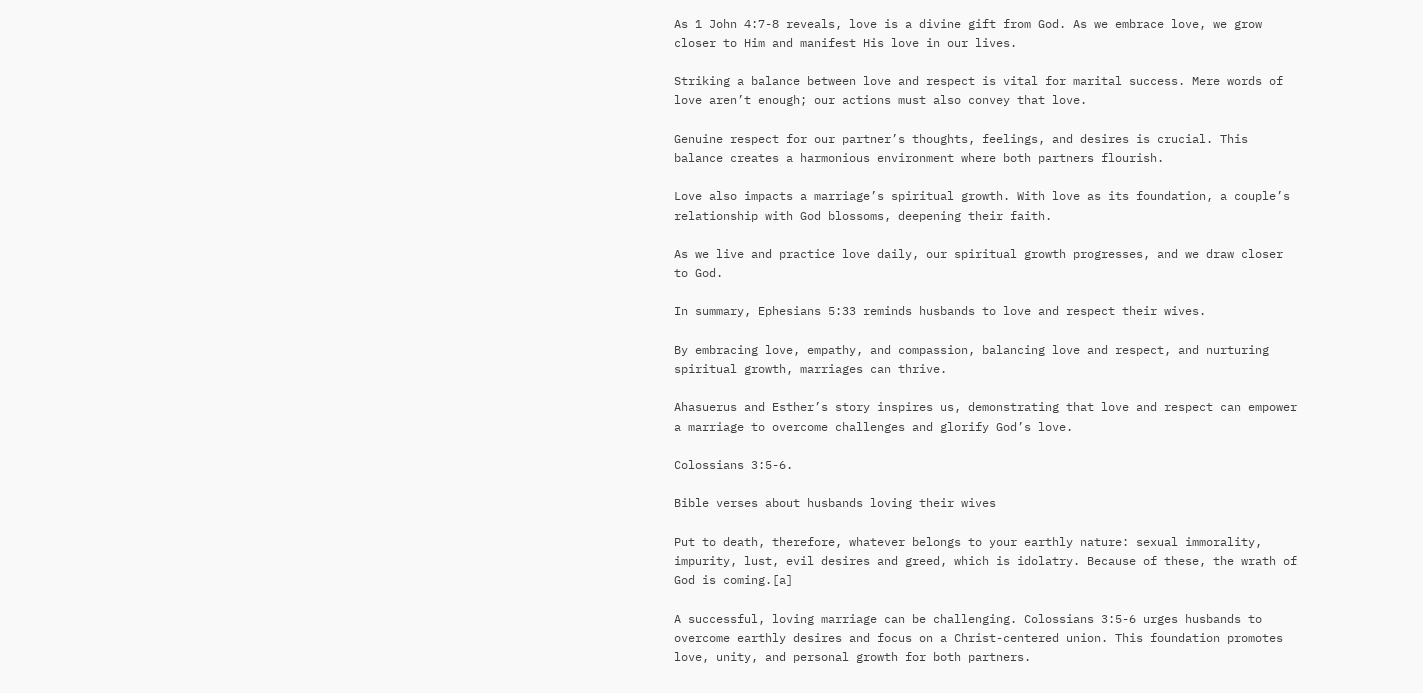As 1 John 4:7-8 reveals, love is a divine gift from God. As we embrace love, we grow closer to Him and manifest His love in our lives.

Striking a balance between love and respect is vital for marital success. Mere words of love aren’t enough; our actions must also convey that love.

Genuine respect for our partner’s thoughts, feelings, and desires is crucial. This balance creates a harmonious environment where both partners flourish.

Love also impacts a marriage’s spiritual growth. With love as its foundation, a couple’s relationship with God blossoms, deepening their faith.

As we live and practice love daily, our spiritual growth progresses, and we draw closer to God.

In summary, Ephesians 5:33 reminds husbands to love and respect their wives.

By embracing love, empathy, and compassion, balancing love and respect, and nurturing spiritual growth, marriages can thrive.

Ahasuerus and Esther’s story inspires us, demonstrating that love and respect can empower a marriage to overcome challenges and glorify God’s love.

Colossians 3:5-6.

Bible verses about husbands loving their wives

Put to death, therefore, whatever belongs to your earthly nature: sexual immorality, impurity, lust, evil desires and greed, which is idolatry. Because of these, the wrath of God is coming.[a]

A successful, loving marriage can be challenging. Colossians 3:5-6 urges husbands to overcome earthly desires and focus on a Christ-centered union. This foundation promotes love, unity, and personal growth for both partners.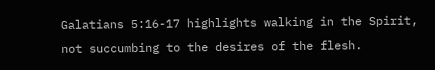Galatians 5:16-17 highlights walking in the Spirit, not succumbing to the desires of the flesh.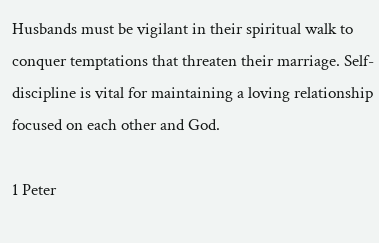Husbands must be vigilant in their spiritual walk to conquer temptations that threaten their marriage. Self-discipline is vital for maintaining a loving relationship focused on each other and God.

1 Peter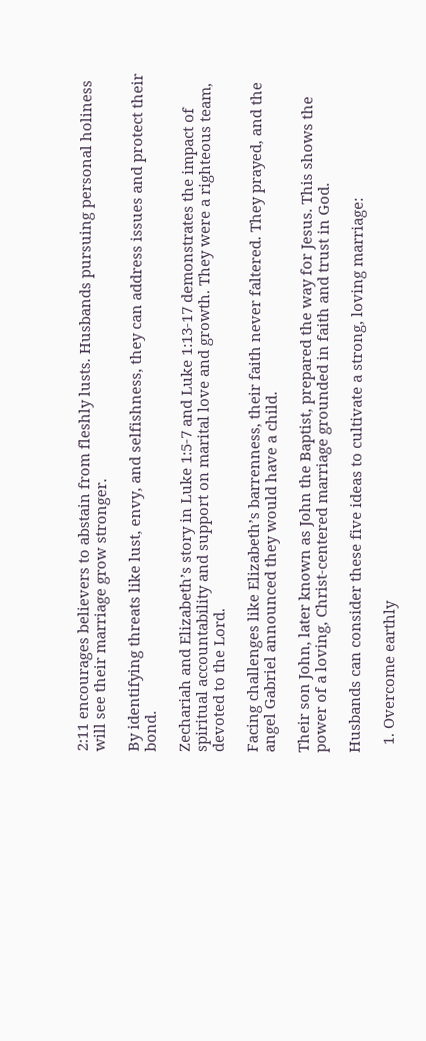2:11 encourages believers to abstain from fleshly lusts. Husbands pursuing personal holiness will see their marriage grow stronger.

By identifying threats like lust, envy, and selfishness, they can address issues and protect their bond.

Zechariah and Elizabeth’s story in Luke 1:5-7 and Luke 1:13-17 demonstrates the impact of spiritual accountability and support on marital love and growth. They were a righteous team, devoted to the Lord.

Facing challenges like Elizabeth’s barrenness, their faith never faltered. They prayed, and the angel Gabriel announced they would have a child.

Their son John, later known as John the Baptist, prepared the way for Jesus. This shows the power of a loving, Christ-centered marriage grounded in faith and trust in God.

Husbands can consider these five ideas to cultivate a strong, loving marriage:

  1. Overcome earthly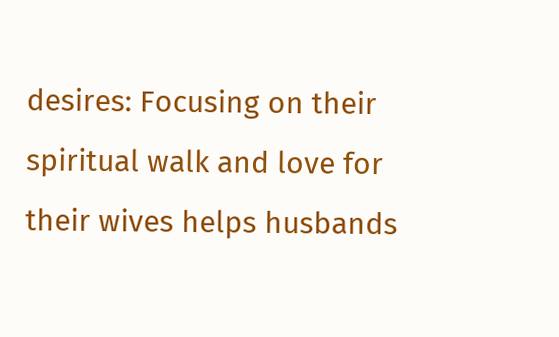desires: Focusing on their spiritual walk and love for their wives helps husbands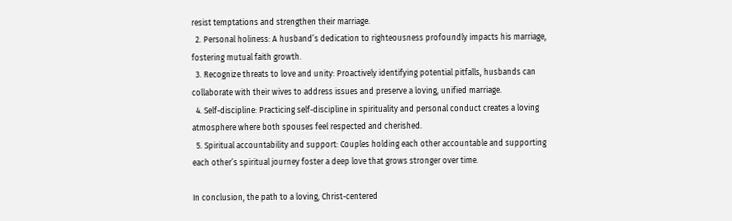resist temptations and strengthen their marriage.
  2. Personal holiness: A husband’s dedication to righteousness profoundly impacts his marriage, fostering mutual faith growth.
  3. Recognize threats to love and unity: Proactively identifying potential pitfalls, husbands can collaborate with their wives to address issues and preserve a loving, unified marriage.
  4. Self-discipline: Practicing self-discipline in spirituality and personal conduct creates a loving atmosphere where both spouses feel respected and cherished.
  5. Spiritual accountability and support: Couples holding each other accountable and supporting each other’s spiritual journey foster a deep love that grows stronger over time.

In conclusion, the path to a loving, Christ-centered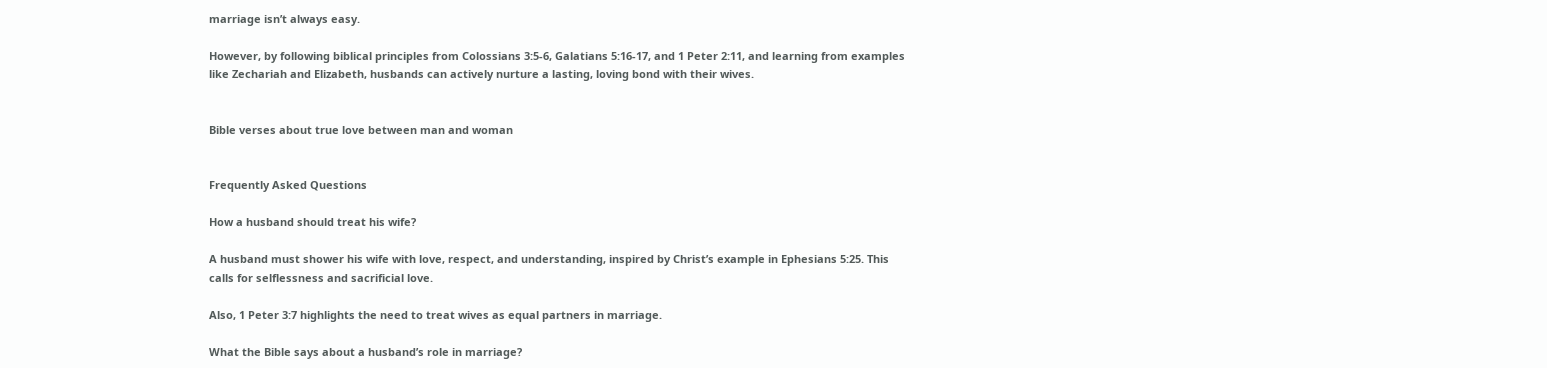marriage isn’t always easy.

However, by following biblical principles from Colossians 3:5-6, Galatians 5:16-17, and 1 Peter 2:11, and learning from examples like Zechariah and Elizabeth, husbands can actively nurture a lasting, loving bond with their wives.


Bible verses about true love between man and woman


Frequently Asked Questions

How a husband should treat his wife?

A husband must shower his wife with love, respect, and understanding, inspired by Christ’s example in Ephesians 5:25. This calls for selflessness and sacrificial love.

Also, 1 Peter 3:7 highlights the need to treat wives as equal partners in marriage.

What the Bible says about a husband’s role in marriage?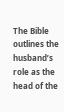The Bible outlines the husband’s role as the head of the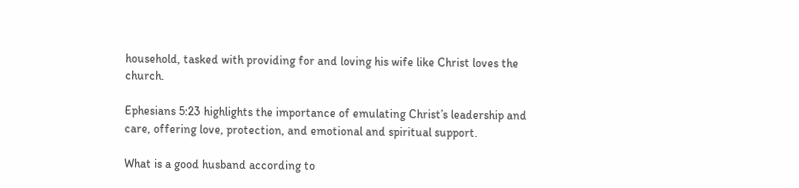household, tasked with providing for and loving his wife like Christ loves the church.

Ephesians 5:23 highlights the importance of emulating Christ’s leadership and care, offering love, protection, and emotional and spiritual support.

What is a good husband according to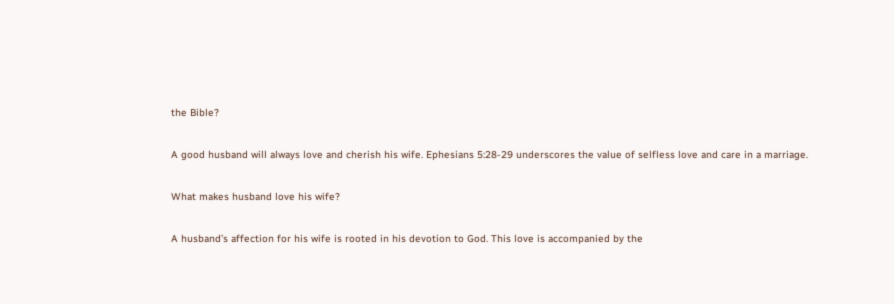the Bible?

A good husband will always love and cherish his wife. Ephesians 5:28-29 underscores the value of selfless love and care in a marriage.

What makes husband love his wife?

A husband’s affection for his wife is rooted in his devotion to God. This love is accompanied by the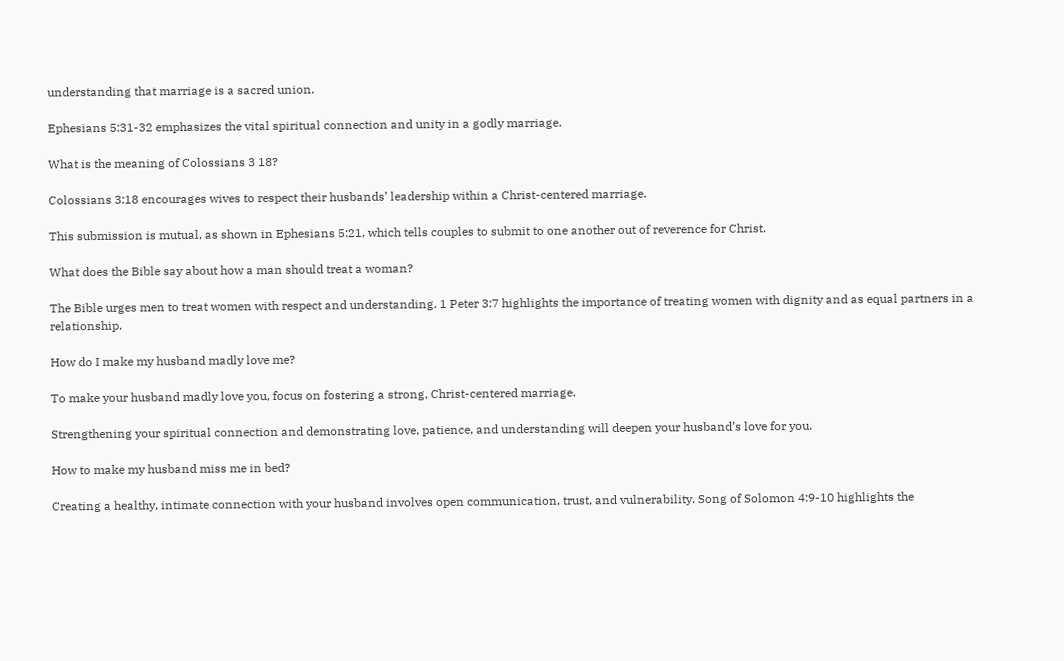understanding that marriage is a sacred union.

Ephesians 5:31-32 emphasizes the vital spiritual connection and unity in a godly marriage.

What is the meaning of Colossians 3 18?

Colossians 3:18 encourages wives to respect their husbands’ leadership within a Christ-centered marriage.

This submission is mutual, as shown in Ephesians 5:21, which tells couples to submit to one another out of reverence for Christ.

What does the Bible say about how a man should treat a woman?

The Bible urges men to treat women with respect and understanding. 1 Peter 3:7 highlights the importance of treating women with dignity and as equal partners in a relationship.

How do I make my husband madly love me?

To make your husband madly love you, focus on fostering a strong, Christ-centered marriage.

Strengthening your spiritual connection and demonstrating love, patience, and understanding will deepen your husband’s love for you.

How to make my husband miss me in bed?

Creating a healthy, intimate connection with your husband involves open communication, trust, and vulnerability. Song of Solomon 4:9-10 highlights the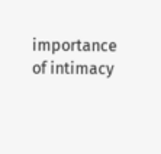importance of intimacy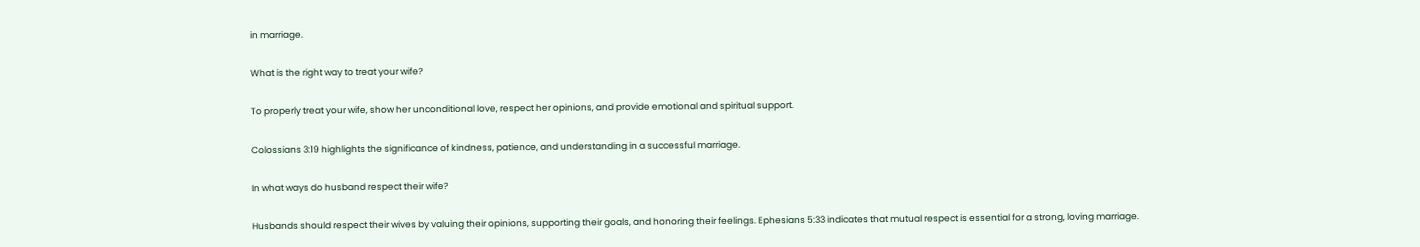in marriage.

What is the right way to treat your wife?

To properly treat your wife, show her unconditional love, respect her opinions, and provide emotional and spiritual support.

Colossians 3:19 highlights the significance of kindness, patience, and understanding in a successful marriage.

In what ways do husband respect their wife?

Husbands should respect their wives by valuing their opinions, supporting their goals, and honoring their feelings. Ephesians 5:33 indicates that mutual respect is essential for a strong, loving marriage.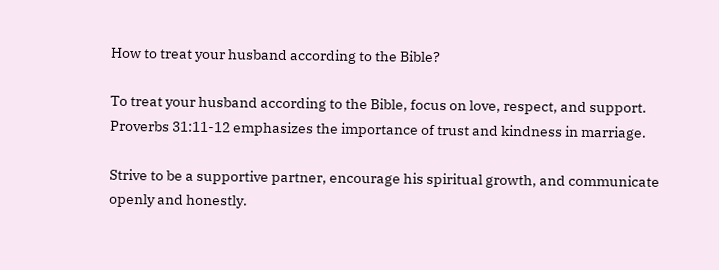How to treat your husband according to the Bible?

To treat your husband according to the Bible, focus on love, respect, and support. Proverbs 31:11-12 emphasizes the importance of trust and kindness in marriage.

Strive to be a supportive partner, encourage his spiritual growth, and communicate openly and honestly.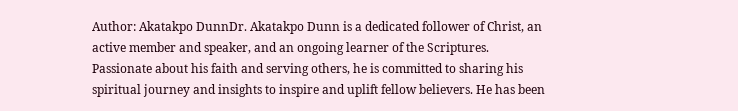Author: Akatakpo DunnDr. Akatakpo Dunn is a dedicated follower of Christ, an active member and speaker, and an ongoing learner of the Scriptures. Passionate about his faith and serving others, he is committed to sharing his spiritual journey and insights to inspire and uplift fellow believers. He has been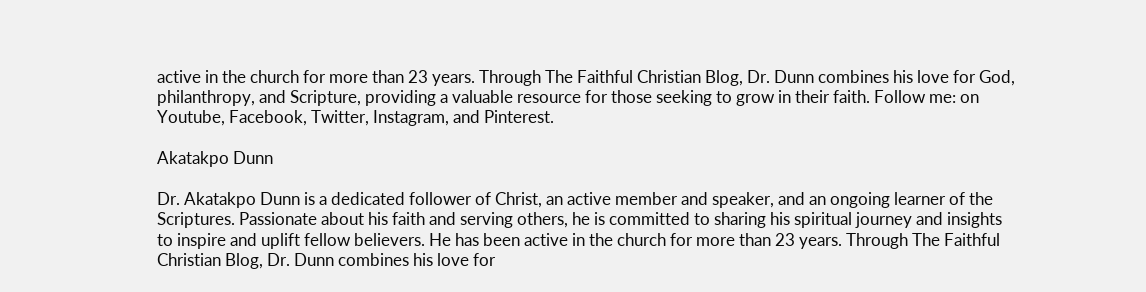active in the church for more than 23 years. Through The Faithful Christian Blog, Dr. Dunn combines his love for God, philanthropy, and Scripture, providing a valuable resource for those seeking to grow in their faith. Follow me: on Youtube, Facebook, Twitter, Instagram, and Pinterest.

Akatakpo Dunn

Dr. Akatakpo Dunn is a dedicated follower of Christ, an active member and speaker, and an ongoing learner of the Scriptures. Passionate about his faith and serving others, he is committed to sharing his spiritual journey and insights to inspire and uplift fellow believers. He has been active in the church for more than 23 years. Through The Faithful Christian Blog, Dr. Dunn combines his love for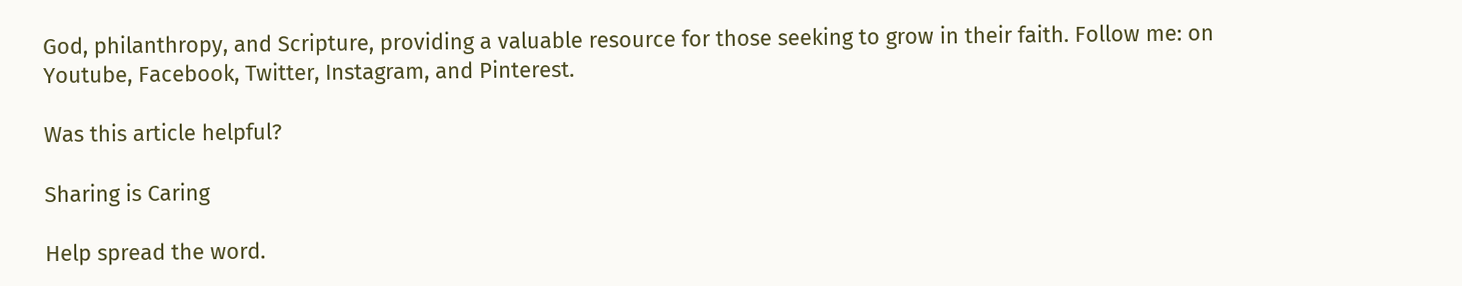God, philanthropy, and Scripture, providing a valuable resource for those seeking to grow in their faith. Follow me: on Youtube, Facebook, Twitter, Instagram, and Pinterest.

Was this article helpful?

Sharing is Caring

Help spread the word.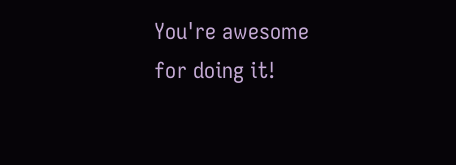You're awesome for doing it!